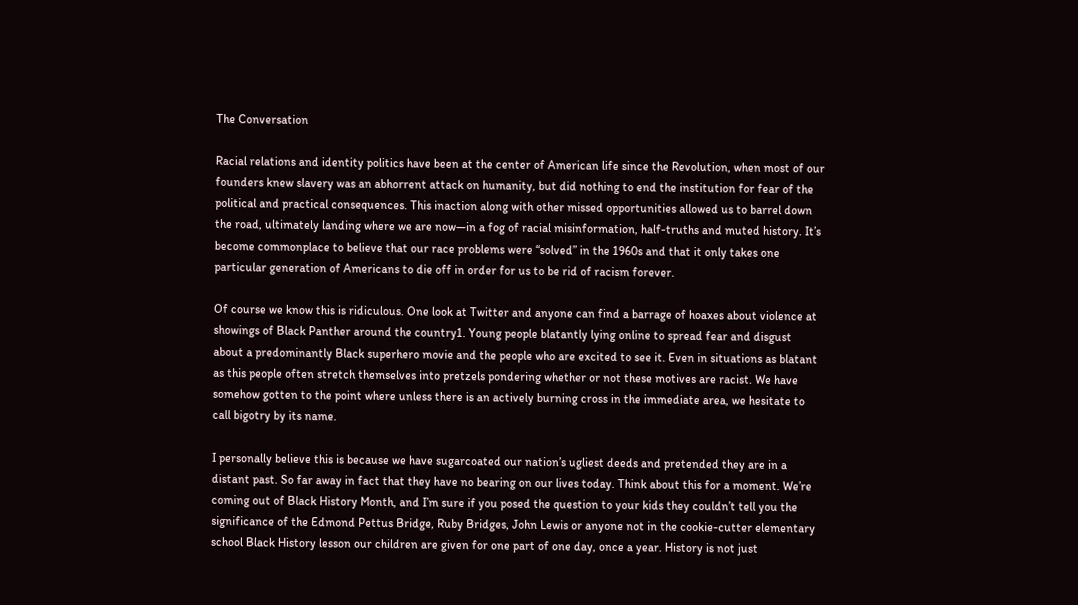The Conversation

Racial relations and identity politics have been at the center of American life since the Revolution, when most of our founders knew slavery was an abhorrent attack on humanity, but did nothing to end the institution for fear of the political and practical consequences. This inaction along with other missed opportunities allowed us to barrel down the road, ultimately landing where we are now—in a fog of racial misinformation, half-truths and muted history. It’s become commonplace to believe that our race problems were “solved” in the 1960s and that it only takes one particular generation of Americans to die off in order for us to be rid of racism forever.

Of course we know this is ridiculous. One look at Twitter and anyone can find a barrage of hoaxes about violence at showings of Black Panther around the country1. Young people blatantly lying online to spread fear and disgust about a predominantly Black superhero movie and the people who are excited to see it. Even in situations as blatant as this people often stretch themselves into pretzels pondering whether or not these motives are racist. We have somehow gotten to the point where unless there is an actively burning cross in the immediate area, we hesitate to call bigotry by its name.

I personally believe this is because we have sugarcoated our nation’s ugliest deeds and pretended they are in a distant past. So far away in fact that they have no bearing on our lives today. Think about this for a moment. We’re coming out of Black History Month, and I’m sure if you posed the question to your kids they couldn’t tell you the significance of the Edmond Pettus Bridge, Ruby Bridges, John Lewis or anyone not in the cookie-cutter elementary school Black History lesson our children are given for one part of one day, once a year. History is not just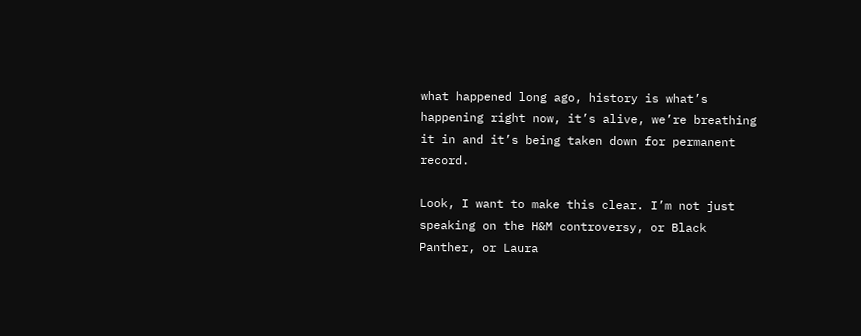what happened long ago, history is what’s happening right now, it’s alive, we’re breathing it in and it’s being taken down for permanent record.

Look, I want to make this clear. I’m not just speaking on the H&M controversy, or Black Panther, or Laura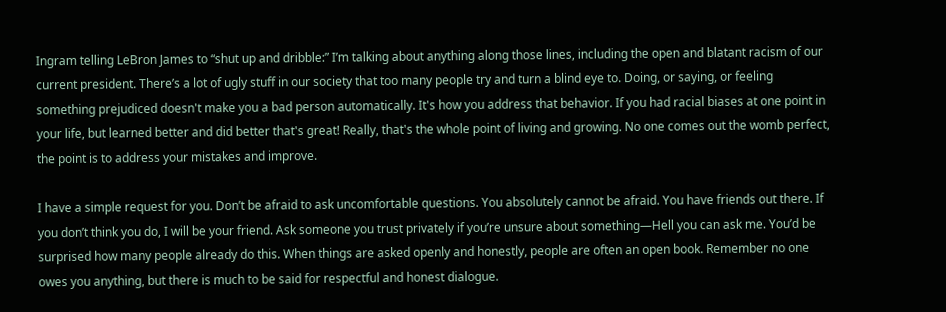Ingram telling LeBron James to “shut up and dribble:” I’m talking about anything along those lines, including the open and blatant racism of our current president. There’s a lot of ugly stuff in our society that too many people try and turn a blind eye to. Doing, or saying, or feeling something prejudiced doesn't make you a bad person automatically. It's how you address that behavior. If you had racial biases at one point in your life, but learned better and did better that's great! Really, that's the whole point of living and growing. No one comes out the womb perfect, the point is to address your mistakes and improve.

I have a simple request for you. Don’t be afraid to ask uncomfortable questions. You absolutely cannot be afraid. You have friends out there. If you don’t think you do, I will be your friend. Ask someone you trust privately if you’re unsure about something—Hell you can ask me. You’d be surprised how many people already do this. When things are asked openly and honestly, people are often an open book. Remember no one owes you anything, but there is much to be said for respectful and honest dialogue.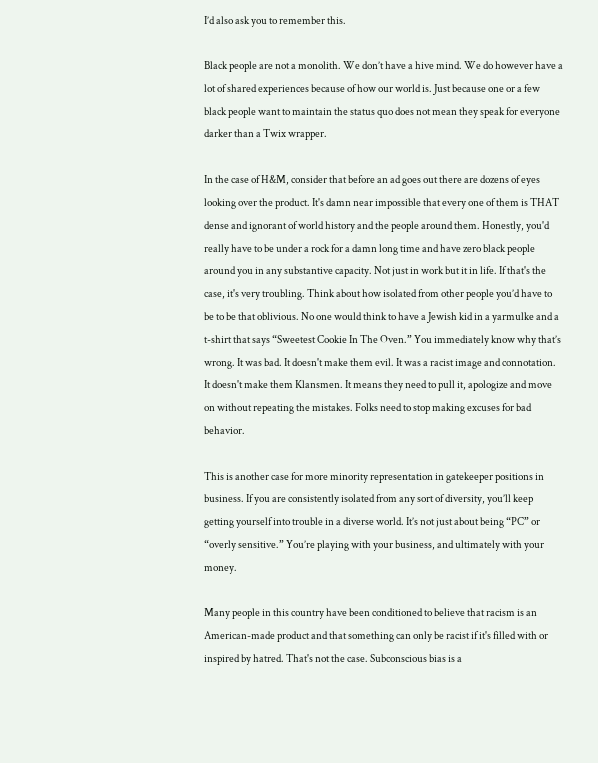I’d also ask you to remember this.

Black people are not a monolith. We don’t have a hive mind. We do however have a lot of shared experiences because of how our world is. Just because one or a few black people want to maintain the status quo does not mean they speak for everyone darker than a Twix wrapper.

In the case of H&M, consider that before an ad goes out there are dozens of eyes looking over the product. It's damn near impossible that every one of them is THAT dense and ignorant of world history and the people around them. Honestly, you'd really have to be under a rock for a damn long time and have zero black people around you in any substantive capacity. Not just in work but it in life. If that's the case, it's very troubling. Think about how isolated from other people you’d have to be to be that oblivious. No one would think to have a Jewish kid in a yarmulke and a t-shirt that says “Sweetest Cookie In The Oven.” You immediately know why that’s wrong. It was bad. It doesn't make them evil. It was a racist image and connotation. It doesn't make them Klansmen. It means they need to pull it, apologize and move on without repeating the mistakes. Folks need to stop making excuses for bad behavior.

This is another case for more minority representation in gatekeeper positions in business. If you are consistently isolated from any sort of diversity, you’ll keep getting yourself into trouble in a diverse world. It’s not just about being “PC” or “overly sensitive.” You’re playing with your business, and ultimately with your money.

Many people in this country have been conditioned to believe that racism is an American-made product and that something can only be racist if it's filled with or inspired by hatred. That's not the case. Subconscious bias is a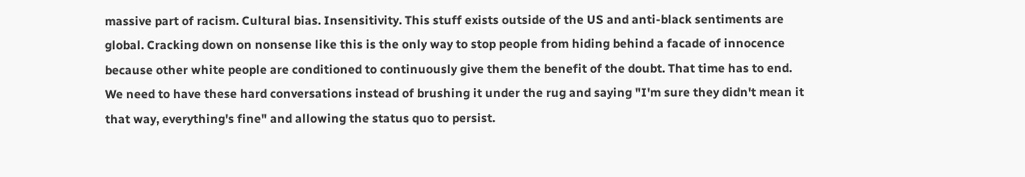massive part of racism. Cultural bias. Insensitivity. This stuff exists outside of the US and anti-black sentiments are global. Cracking down on nonsense like this is the only way to stop people from hiding behind a facade of innocence because other white people are conditioned to continuously give them the benefit of the doubt. That time has to end. We need to have these hard conversations instead of brushing it under the rug and saying "I'm sure they didn't mean it that way, everything's fine" and allowing the status quo to persist.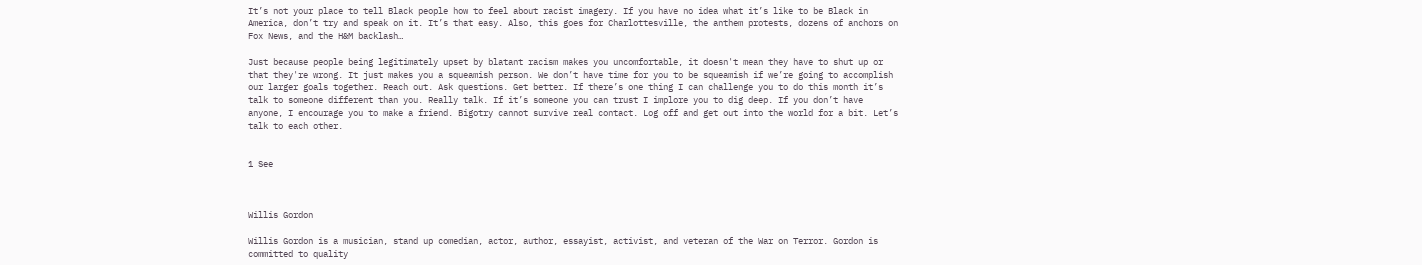It’s not your place to tell Black people how to feel about racist imagery. If you have no idea what it’s like to be Black in America, don’t try and speak on it. It’s that easy. Also, this goes for Charlottesville, the anthem protests, dozens of anchors on Fox News, and the H&M backlash…

Just because people being legitimately upset by blatant racism makes you uncomfortable, it doesn't mean they have to shut up or that they're wrong. It just makes you a squeamish person. We don’t have time for you to be squeamish if we’re going to accomplish our larger goals together. Reach out. Ask questions. Get better. If there’s one thing I can challenge you to do this month it’s talk to someone different than you. Really talk. If it’s someone you can trust I implore you to dig deep. If you don’t have anyone, I encourage you to make a friend. Bigotry cannot survive real contact. Log off and get out into the world for a bit. Let’s talk to each other.


1 See



Willis Gordon

Willis Gordon is a musician, stand up comedian, actor, author, essayist, activist, and veteran of the War on Terror. Gordon is committed to quality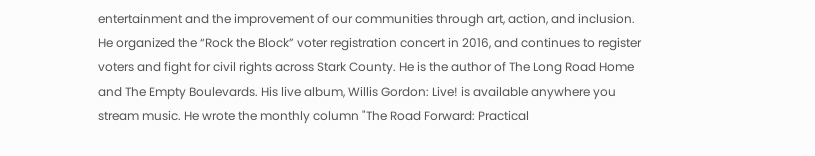entertainment and the improvement of our communities through art, action, and inclusion. He organized the “Rock the Block” voter registration concert in 2016, and continues to register voters and fight for civil rights across Stark County. He is the author of The Long Road Home and The Empty Boulevards. His live album, Willis Gordon: Live! is available anywhere you stream music. He wrote the monthly column "The Road Forward: Practical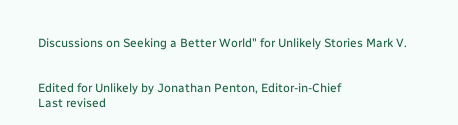Discussions on Seeking a Better World" for Unlikely Stories Mark V.


Edited for Unlikely by Jonathan Penton, Editor-in-Chief
Last revised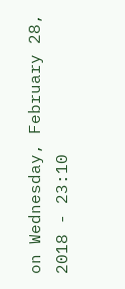on Wednesday, February 28, 2018 - 23:10